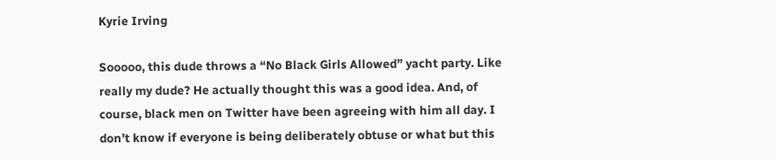Kyrie Irving

Sooooo, this dude throws a “No Black Girls Allowed” yacht party. Like really my dude? He actually thought this was a good idea. And, of course, black men on Twitter have been agreeing with him all day. I don’t know if everyone is being deliberately obtuse or what but this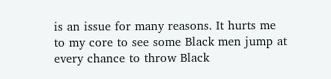is an issue for many reasons. It hurts me to my core to see some Black men jump at every chance to throw Black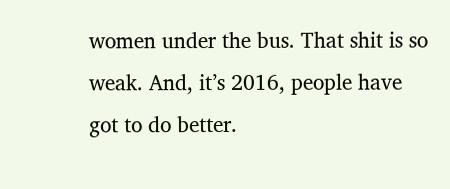women under the bus. That shit is so weak. And, it’s 2016, people have got to do better.